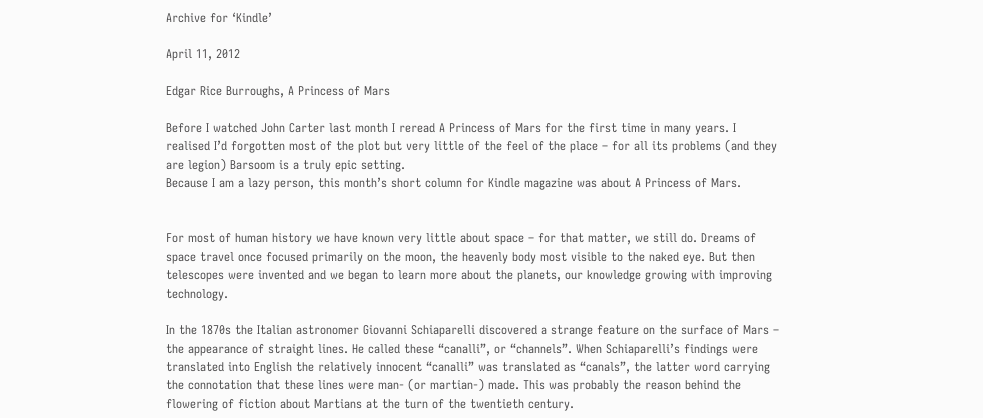Archive for ‘Kindle’

April 11, 2012

Edgar Rice Burroughs, A Princess of Mars

Before I watched John Carter last month I reread A Princess of Mars for the first time in many years. I realised I’d forgotten most of the plot but very little of the feel of the place – for all its problems (and they are legion) Barsoom is a truly epic setting.
Because I am a lazy person, this month’s short column for Kindle magazine was about A Princess of Mars.


For most of human history we have known very little about space – for that matter, we still do. Dreams of space travel once focused primarily on the moon, the heavenly body most visible to the naked eye. But then telescopes were invented and we began to learn more about the planets, our knowledge growing with improving technology.

In the 1870s the Italian astronomer Giovanni Schiaparelli discovered a strange feature on the surface of Mars – the appearance of straight lines. He called these “canalli”, or “channels”. When Schiaparelli’s findings were translated into English the relatively innocent “canalli” was translated as “canals”, the latter word carrying the connotation that these lines were man- (or martian-) made. This was probably the reason behind the flowering of fiction about Martians at the turn of the twentieth century.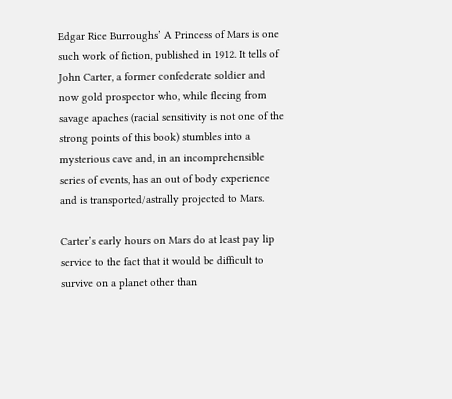Edgar Rice Burroughs’ A Princess of Mars is one such work of fiction, published in 1912. It tells of John Carter, a former confederate soldier and now gold prospector who, while fleeing from savage apaches (racial sensitivity is not one of the strong points of this book) stumbles into a mysterious cave and, in an incomprehensible series of events, has an out of body experience and is transported/astrally projected to Mars.

Carter’s early hours on Mars do at least pay lip service to the fact that it would be difficult to survive on a planet other than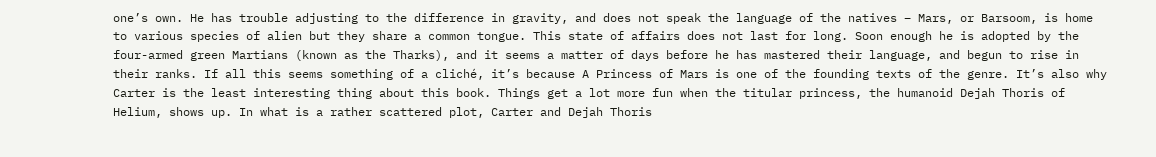one’s own. He has trouble adjusting to the difference in gravity, and does not speak the language of the natives – Mars, or Barsoom, is home to various species of alien but they share a common tongue. This state of affairs does not last for long. Soon enough he is adopted by the four-armed green Martians (known as the Tharks), and it seems a matter of days before he has mastered their language, and begun to rise in their ranks. If all this seems something of a cliché, it’s because A Princess of Mars is one of the founding texts of the genre. It’s also why Carter is the least interesting thing about this book. Things get a lot more fun when the titular princess, the humanoid Dejah Thoris of Helium, shows up. In what is a rather scattered plot, Carter and Dejah Thoris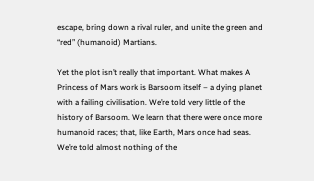escape, bring down a rival ruler, and unite the green and “red” (humanoid) Martians.

Yet the plot isn’t really that important. What makes A Princess of Mars work is Barsoom itself – a dying planet with a failing civilisation. We’re told very little of the history of Barsoom. We learn that there were once more humanoid races; that, like Earth, Mars once had seas. We’re told almost nothing of the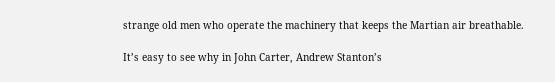strange old men who operate the machinery that keeps the Martian air breathable.

It’s easy to see why in John Carter, Andrew Stanton’s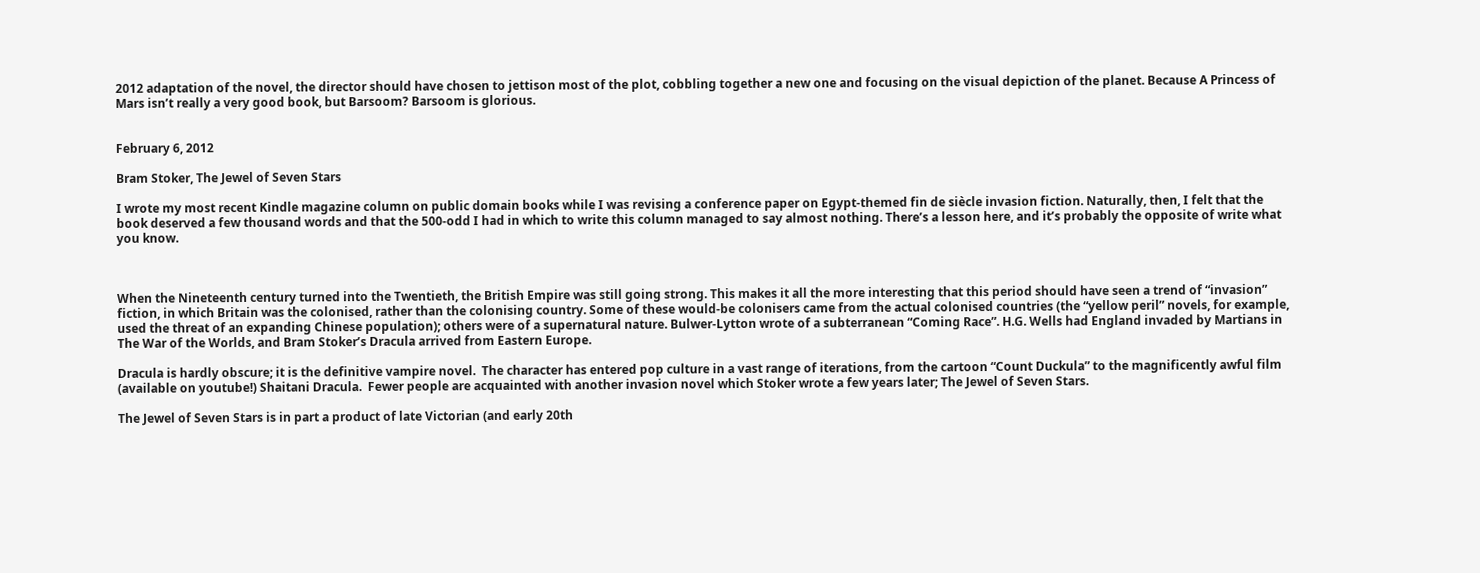2012 adaptation of the novel, the director should have chosen to jettison most of the plot, cobbling together a new one and focusing on the visual depiction of the planet. Because A Princess of Mars isn’t really a very good book, but Barsoom? Barsoom is glorious.


February 6, 2012

Bram Stoker, The Jewel of Seven Stars

I wrote my most recent Kindle magazine column on public domain books while I was revising a conference paper on Egypt-themed fin de siècle invasion fiction. Naturally, then, I felt that the book deserved a few thousand words and that the 500-odd I had in which to write this column managed to say almost nothing. There’s a lesson here, and it’s probably the opposite of write what you know.



When the Nineteenth century turned into the Twentieth, the British Empire was still going strong. This makes it all the more interesting that this period should have seen a trend of “invasion” fiction, in which Britain was the colonised, rather than the colonising country. Some of these would-be colonisers came from the actual colonised countries (the “yellow peril” novels, for example, used the threat of an expanding Chinese population); others were of a supernatural nature. Bulwer-Lytton wrote of a subterranean “Coming Race”. H.G. Wells had England invaded by Martians in The War of the Worlds, and Bram Stoker’s Dracula arrived from Eastern Europe.

Dracula is hardly obscure; it is the definitive vampire novel.  The character has entered pop culture in a vast range of iterations, from the cartoon “Count Duckula” to the magnificently awful film (available on youtube!) Shaitani Dracula.  Fewer people are acquainted with another invasion novel which Stoker wrote a few years later; The Jewel of Seven Stars.

The Jewel of Seven Stars is in part a product of late Victorian (and early 20th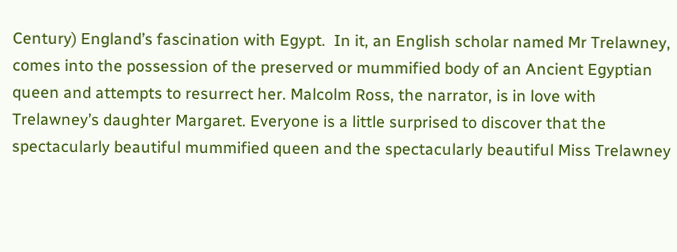Century) England’s fascination with Egypt.  In it, an English scholar named Mr Trelawney, comes into the possession of the preserved or mummified body of an Ancient Egyptian queen and attempts to resurrect her. Malcolm Ross, the narrator, is in love with Trelawney’s daughter Margaret. Everyone is a little surprised to discover that the spectacularly beautiful mummified queen and the spectacularly beautiful Miss Trelawney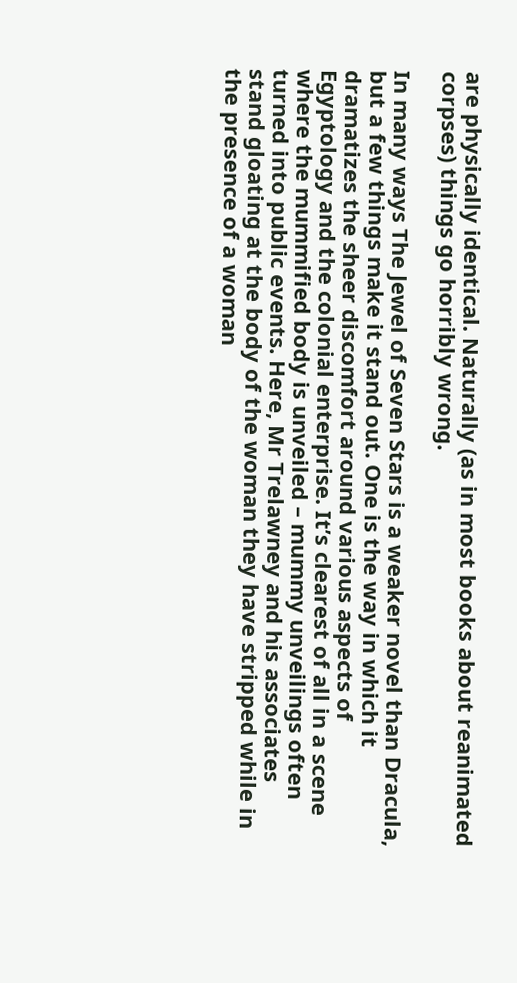are physically identical. Naturally (as in most books about reanimated corpses) things go horribly wrong.

In many ways The Jewel of Seven Stars is a weaker novel than Dracula, but a few things make it stand out. One is the way in which it dramatizes the sheer discomfort around various aspects of Egyptology and the colonial enterprise. It’s clearest of all in a scene where the mummified body is unveiled – mummy unveilings often turned into public events. Here, Mr Trelawney and his associates stand gloating at the body of the woman they have stripped while in the presence of a woman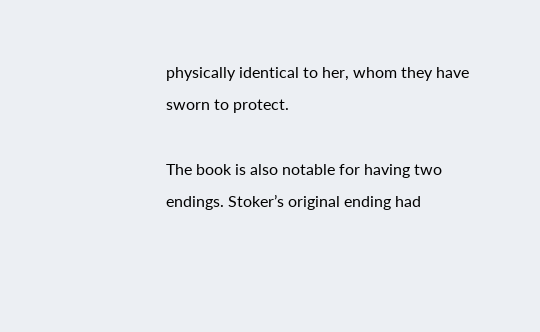physically identical to her, whom they have sworn to protect.

The book is also notable for having two endings. Stoker’s original ending had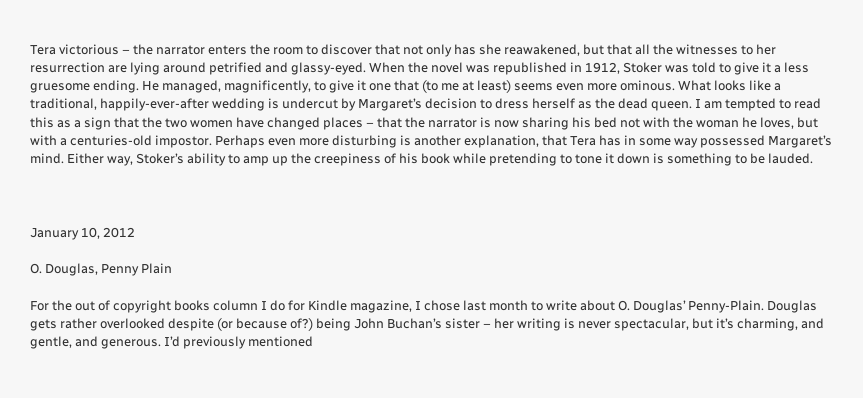Tera victorious – the narrator enters the room to discover that not only has she reawakened, but that all the witnesses to her resurrection are lying around petrified and glassy-eyed. When the novel was republished in 1912, Stoker was told to give it a less gruesome ending. He managed, magnificently, to give it one that (to me at least) seems even more ominous. What looks like a traditional, happily-ever-after wedding is undercut by Margaret’s decision to dress herself as the dead queen. I am tempted to read this as a sign that the two women have changed places – that the narrator is now sharing his bed not with the woman he loves, but with a centuries-old impostor. Perhaps even more disturbing is another explanation, that Tera has in some way possessed Margaret’s mind. Either way, Stoker’s ability to amp up the creepiness of his book while pretending to tone it down is something to be lauded.



January 10, 2012

O. Douglas, Penny Plain

For the out of copyright books column I do for Kindle magazine, I chose last month to write about O. Douglas’ Penny-Plain. Douglas gets rather overlooked despite (or because of?) being John Buchan’s sister – her writing is never spectacular, but it’s charming, and gentle, and generous. I’d previously mentioned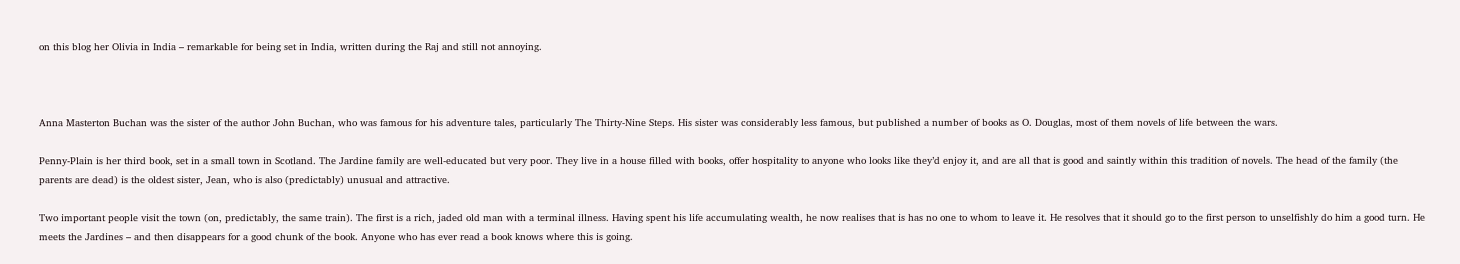on this blog her Olivia in India – remarkable for being set in India, written during the Raj and still not annoying.



Anna Masterton Buchan was the sister of the author John Buchan, who was famous for his adventure tales, particularly The Thirty-Nine Steps. His sister was considerably less famous, but published a number of books as O. Douglas, most of them novels of life between the wars.

Penny-Plain is her third book, set in a small town in Scotland. The Jardine family are well-educated but very poor. They live in a house filled with books, offer hospitality to anyone who looks like they’d enjoy it, and are all that is good and saintly within this tradition of novels. The head of the family (the parents are dead) is the oldest sister, Jean, who is also (predictably) unusual and attractive.

Two important people visit the town (on, predictably, the same train). The first is a rich, jaded old man with a terminal illness. Having spent his life accumulating wealth, he now realises that is has no one to whom to leave it. He resolves that it should go to the first person to unselfishly do him a good turn. He meets the Jardines – and then disappears for a good chunk of the book. Anyone who has ever read a book knows where this is going.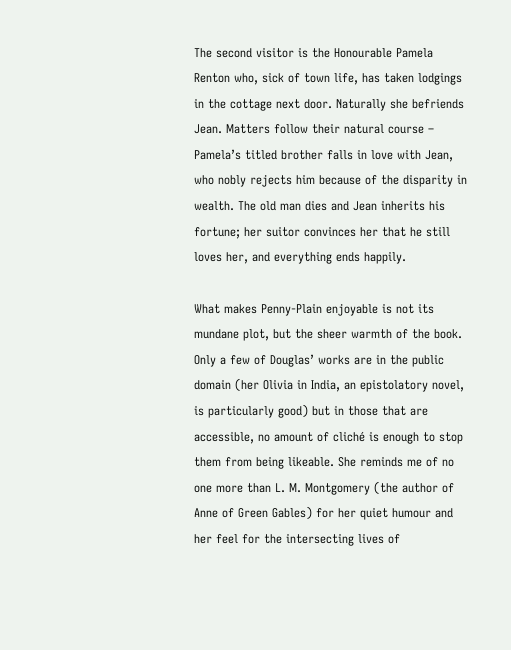The second visitor is the Honourable Pamela Renton who, sick of town life, has taken lodgings in the cottage next door. Naturally she befriends Jean. Matters follow their natural course – Pamela’s titled brother falls in love with Jean, who nobly rejects him because of the disparity in wealth. The old man dies and Jean inherits his fortune; her suitor convinces her that he still loves her, and everything ends happily.

What makes Penny-Plain enjoyable is not its mundane plot, but the sheer warmth of the book. Only a few of Douglas’ works are in the public domain (her Olivia in India, an epistolatory novel, is particularly good) but in those that are accessible, no amount of cliché is enough to stop them from being likeable. She reminds me of no one more than L. M. Montgomery (the author of Anne of Green Gables) for her quiet humour and her feel for the intersecting lives of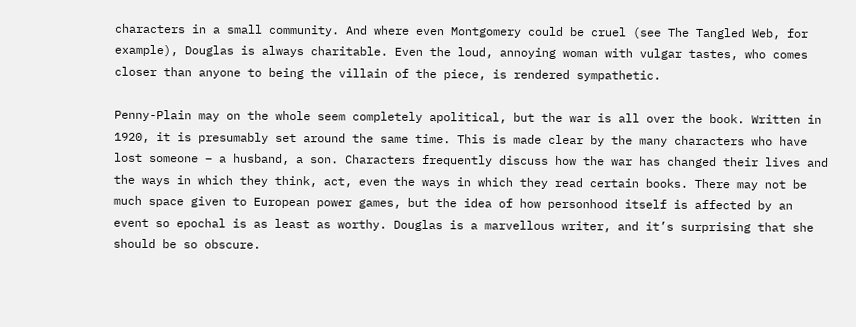characters in a small community. And where even Montgomery could be cruel (see The Tangled Web, for example), Douglas is always charitable. Even the loud, annoying woman with vulgar tastes, who comes closer than anyone to being the villain of the piece, is rendered sympathetic.

Penny-Plain may on the whole seem completely apolitical, but the war is all over the book. Written in 1920, it is presumably set around the same time. This is made clear by the many characters who have lost someone – a husband, a son. Characters frequently discuss how the war has changed their lives and the ways in which they think, act, even the ways in which they read certain books. There may not be much space given to European power games, but the idea of how personhood itself is affected by an event so epochal is as least as worthy. Douglas is a marvellous writer, and it’s surprising that she should be so obscure.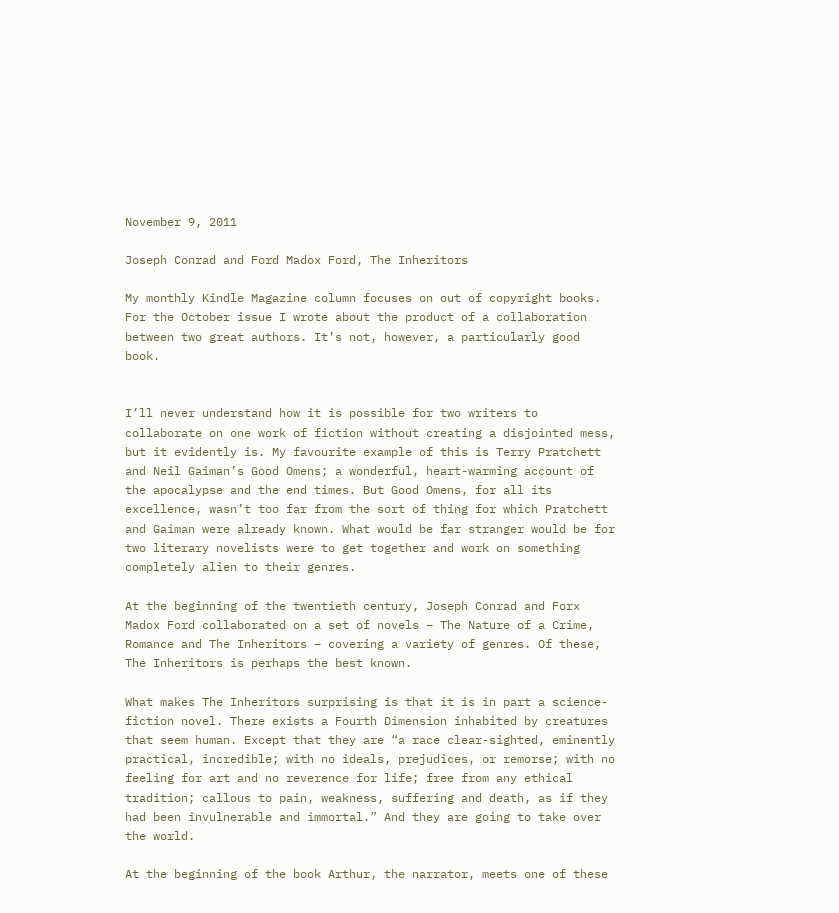November 9, 2011

Joseph Conrad and Ford Madox Ford, The Inheritors

My monthly Kindle Magazine column focuses on out of copyright books. For the October issue I wrote about the product of a collaboration between two great authors. It’s not, however, a particularly good book.


I’ll never understand how it is possible for two writers to collaborate on one work of fiction without creating a disjointed mess, but it evidently is. My favourite example of this is Terry Pratchett and Neil Gaiman’s Good Omens; a wonderful, heart-warming account of the apocalypse and the end times. But Good Omens, for all its excellence, wasn’t too far from the sort of thing for which Pratchett and Gaiman were already known. What would be far stranger would be for two literary novelists were to get together and work on something completely alien to their genres.

At the beginning of the twentieth century, Joseph Conrad and Forx Madox Ford collaborated on a set of novels – The Nature of a Crime, Romance and The Inheritors – covering a variety of genres. Of these, The Inheritors is perhaps the best known.

What makes The Inheritors surprising is that it is in part a science-fiction novel. There exists a Fourth Dimension inhabited by creatures that seem human. Except that they are “a race clear-sighted, eminently practical, incredible; with no ideals, prejudices, or remorse; with no feeling for art and no reverence for life; free from any ethical tradition; callous to pain, weakness, suffering and death, as if they had been invulnerable and immortal.” And they are going to take over the world.

At the beginning of the book Arthur, the narrator, meets one of these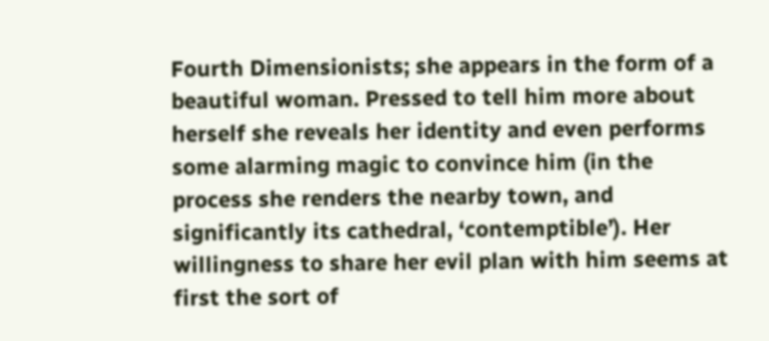Fourth Dimensionists; she appears in the form of a beautiful woman. Pressed to tell him more about herself she reveals her identity and even performs some alarming magic to convince him (in the process she renders the nearby town, and significantly its cathedral, ‘contemptible’). Her willingness to share her evil plan with him seems at first the sort of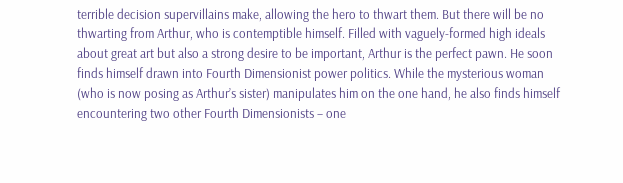terrible decision supervillains make, allowing the hero to thwart them. But there will be no thwarting from Arthur, who is contemptible himself. Filled with vaguely-formed high ideals about great art but also a strong desire to be important, Arthur is the perfect pawn. He soon finds himself drawn into Fourth Dimensionist power politics. While the mysterious woman (who is now posing as Arthur’s sister) manipulates him on the one hand, he also finds himself encountering two other Fourth Dimensionists – one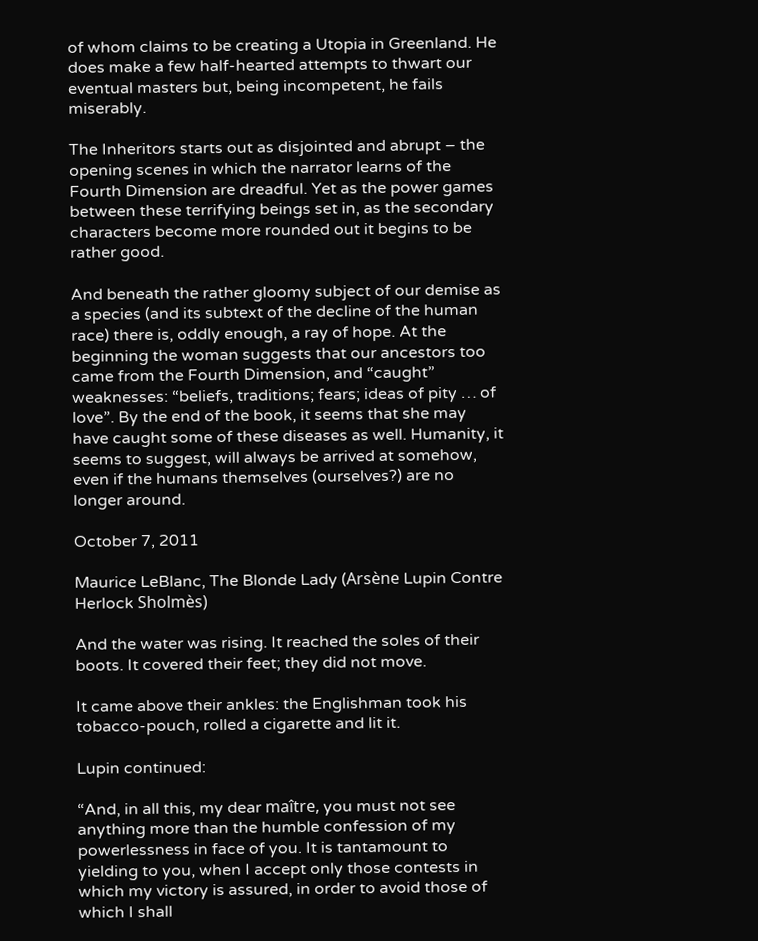of whom claims to be creating a Utopia in Greenland. He does make a few half-hearted attempts to thwart our eventual masters but, being incompetent, he fails miserably.

The Inheritors starts out as disjointed and abrupt – the opening scenes in which the narrator learns of the Fourth Dimension are dreadful. Yet as the power games between these terrifying beings set in, as the secondary characters become more rounded out it begins to be rather good.

And beneath the rather gloomy subject of our demise as a species (and its subtext of the decline of the human race) there is, oddly enough, a ray of hope. At the beginning the woman suggests that our ancestors too came from the Fourth Dimension, and “caught” weaknesses: “beliefs, traditions; fears; ideas of pity … of love”. By the end of the book, it seems that she may have caught some of these diseases as well. Humanity, it seems to suggest, will always be arrived at somehow, even if the humans themselves (ourselves?) are no longer around.

October 7, 2011

Maurice LeBlanc, The Blonde Lady (Arsène Lupin Contre Herlock Sholmès)

And the water was rising. It reached the soles of their boots. It covered their feet; they did not move.

It came above their ankles: the Englishman took his tobacco-pouch, rolled a cigarette and lit it.

Lupin continued:

“And, in all this, my dear maître, you must not see anything more than the humble confession of my powerlessness in face of you. It is tantamount to yielding to you, when I accept only those contests in which my victory is assured, in order to avoid those of which I shall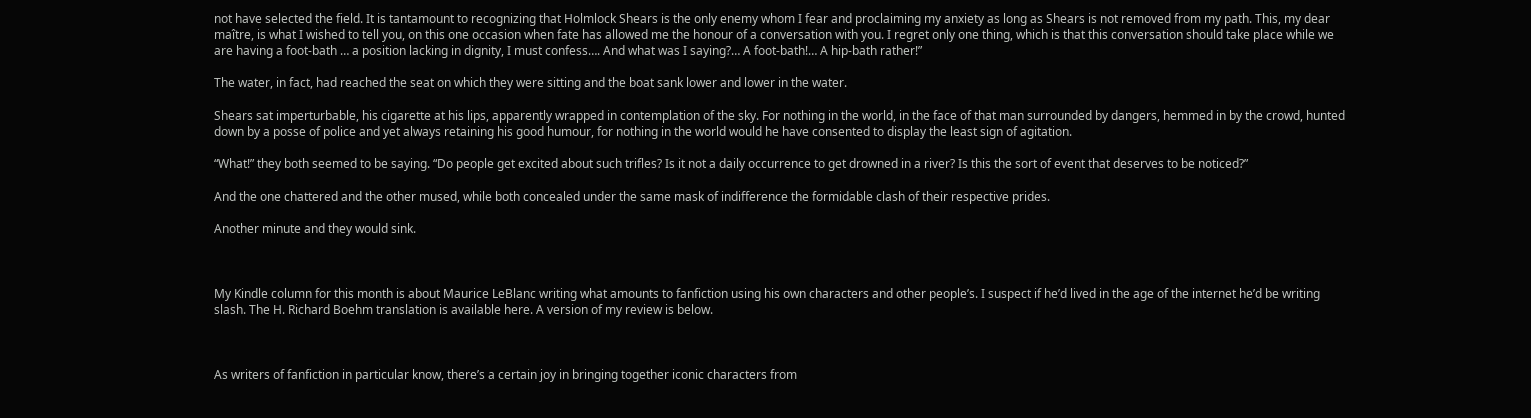not have selected the field. It is tantamount to recognizing that Holmlock Shears is the only enemy whom I fear and proclaiming my anxiety as long as Shears is not removed from my path. This, my dear maître, is what I wished to tell you, on this one occasion when fate has allowed me the honour of a conversation with you. I regret only one thing, which is that this conversation should take place while we are having a foot-bath … a position lacking in dignity, I must confess…. And what was I saying?… A foot-bath!… A hip-bath rather!”

The water, in fact, had reached the seat on which they were sitting and the boat sank lower and lower in the water.

Shears sat imperturbable, his cigarette at his lips, apparently wrapped in contemplation of the sky. For nothing in the world, in the face of that man surrounded by dangers, hemmed in by the crowd, hunted down by a posse of police and yet always retaining his good humour, for nothing in the world would he have consented to display the least sign of agitation.

“What!” they both seemed to be saying. “Do people get excited about such trifles? Is it not a daily occurrence to get drowned in a river? Is this the sort of event that deserves to be noticed?”

And the one chattered and the other mused, while both concealed under the same mask of indifference the formidable clash of their respective prides.

Another minute and they would sink.



My Kindle column for this month is about Maurice LeBlanc writing what amounts to fanfiction using his own characters and other people’s. I suspect if he’d lived in the age of the internet he’d be writing slash. The H. Richard Boehm translation is available here. A version of my review is below.



As writers of fanfiction in particular know, there’s a certain joy in bringing together iconic characters from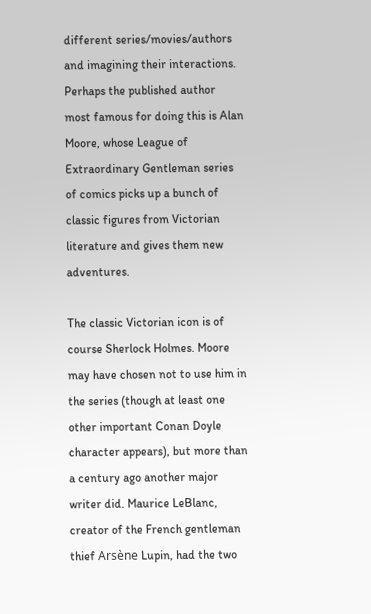different series/movies/authors and imagining their interactions. Perhaps the published author most famous for doing this is Alan Moore, whose League of Extraordinary Gentleman series of comics picks up a bunch of classic figures from Victorian literature and gives them new adventures.

The classic Victorian icon is of course Sherlock Holmes. Moore may have chosen not to use him in the series (though at least one other important Conan Doyle character appears), but more than a century ago another major writer did. Maurice LeBlanc, creator of the French gentleman thief Arsène Lupin, had the two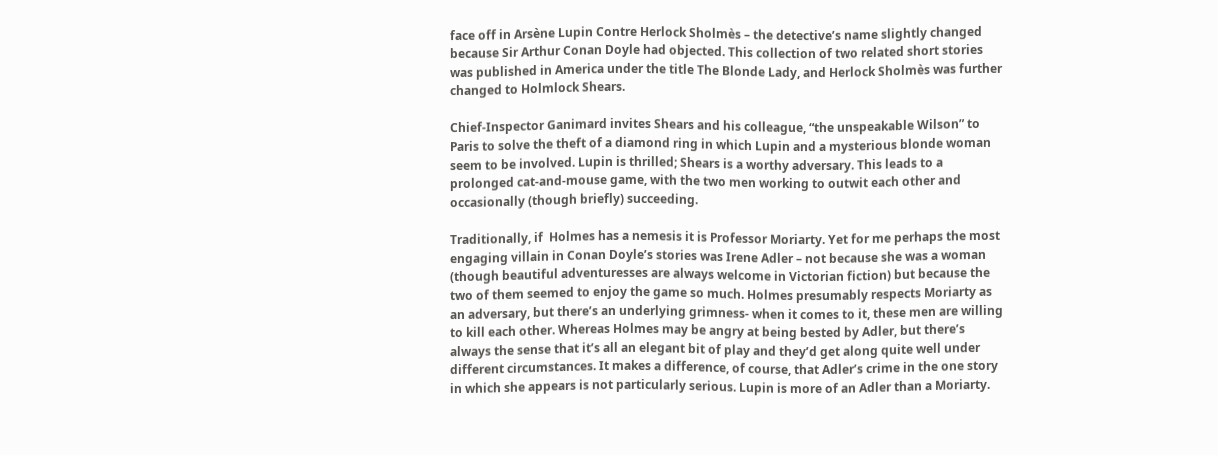face off in Arsène Lupin Contre Herlock Sholmès – the detective’s name slightly changed because Sir Arthur Conan Doyle had objected. This collection of two related short stories was published in America under the title The Blonde Lady, and Herlock Sholmès was further changed to Holmlock Shears.

Chief-Inspector Ganimard invites Shears and his colleague, “the unspeakable Wilson” to Paris to solve the theft of a diamond ring in which Lupin and a mysterious blonde woman seem to be involved. Lupin is thrilled; Shears is a worthy adversary. This leads to a prolonged cat-and-mouse game, with the two men working to outwit each other and occasionally (though briefly) succeeding.

Traditionally, if  Holmes has a nemesis it is Professor Moriarty. Yet for me perhaps the most engaging villain in Conan Doyle’s stories was Irene Adler – not because she was a woman (though beautiful adventuresses are always welcome in Victorian fiction) but because the two of them seemed to enjoy the game so much. Holmes presumably respects Moriarty as an adversary, but there’s an underlying grimness- when it comes to it, these men are willing to kill each other. Whereas Holmes may be angry at being bested by Adler, but there’s always the sense that it’s all an elegant bit of play and they’d get along quite well under different circumstances. It makes a difference, of course, that Adler’s crime in the one story in which she appears is not particularly serious. Lupin is more of an Adler than a Moriarty.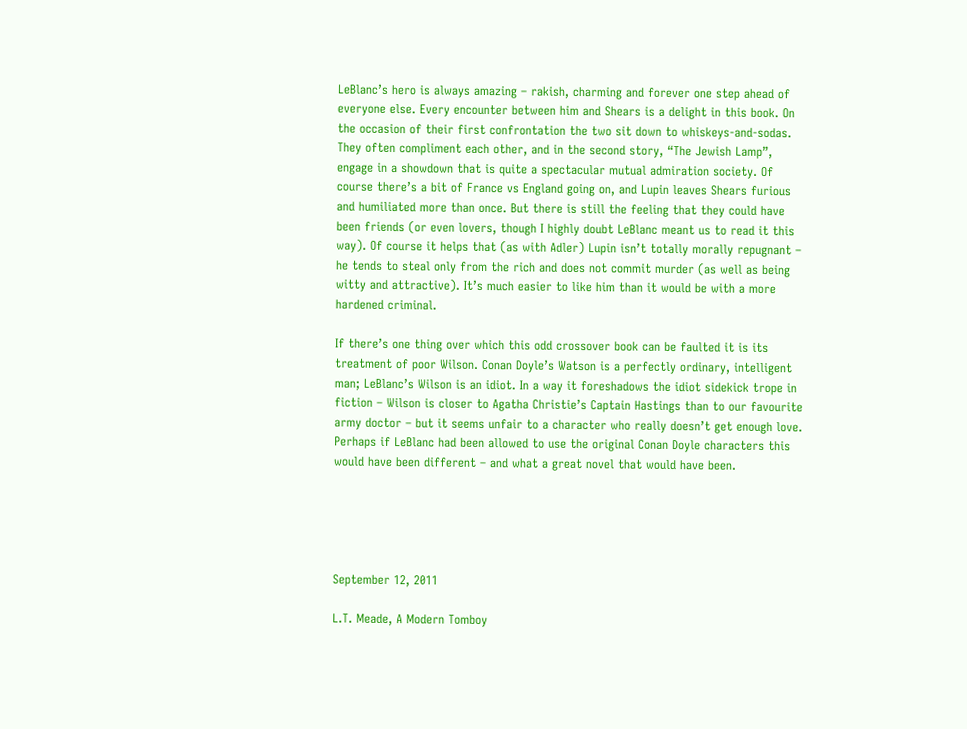LeBlanc’s hero is always amazing – rakish, charming and forever one step ahead of everyone else. Every encounter between him and Shears is a delight in this book. On the occasion of their first confrontation the two sit down to whiskeys-and-sodas. They often compliment each other, and in the second story, “The Jewish Lamp”, engage in a showdown that is quite a spectacular mutual admiration society. Of course there’s a bit of France vs England going on, and Lupin leaves Shears furious and humiliated more than once. But there is still the feeling that they could have been friends (or even lovers, though I highly doubt LeBlanc meant us to read it this way). Of course it helps that (as with Adler) Lupin isn’t totally morally repugnant – he tends to steal only from the rich and does not commit murder (as well as being witty and attractive). It’s much easier to like him than it would be with a more hardened criminal.

If there’s one thing over which this odd crossover book can be faulted it is its treatment of poor Wilson. Conan Doyle’s Watson is a perfectly ordinary, intelligent man; LeBlanc’s Wilson is an idiot. In a way it foreshadows the idiot sidekick trope in fiction – Wilson is closer to Agatha Christie’s Captain Hastings than to our favourite army doctor – but it seems unfair to a character who really doesn’t get enough love. Perhaps if LeBlanc had been allowed to use the original Conan Doyle characters this would have been different – and what a great novel that would have been.





September 12, 2011

L.T. Meade, A Modern Tomboy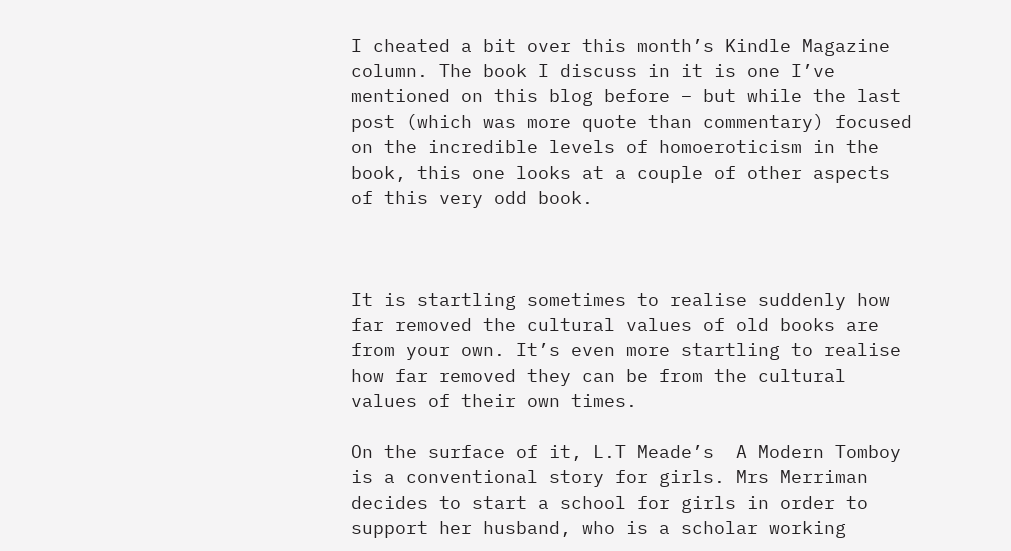I cheated a bit over this month’s Kindle Magazine column. The book I discuss in it is one I’ve mentioned on this blog before – but while the last post (which was more quote than commentary) focused on the incredible levels of homoeroticism in the book, this one looks at a couple of other aspects of this very odd book.



It is startling sometimes to realise suddenly how far removed the cultural values of old books are from your own. It’s even more startling to realise how far removed they can be from the cultural values of their own times.

On the surface of it, L.T Meade’s  A Modern Tomboy is a conventional story for girls. Mrs Merriman decides to start a school for girls in order to support her husband, who is a scholar working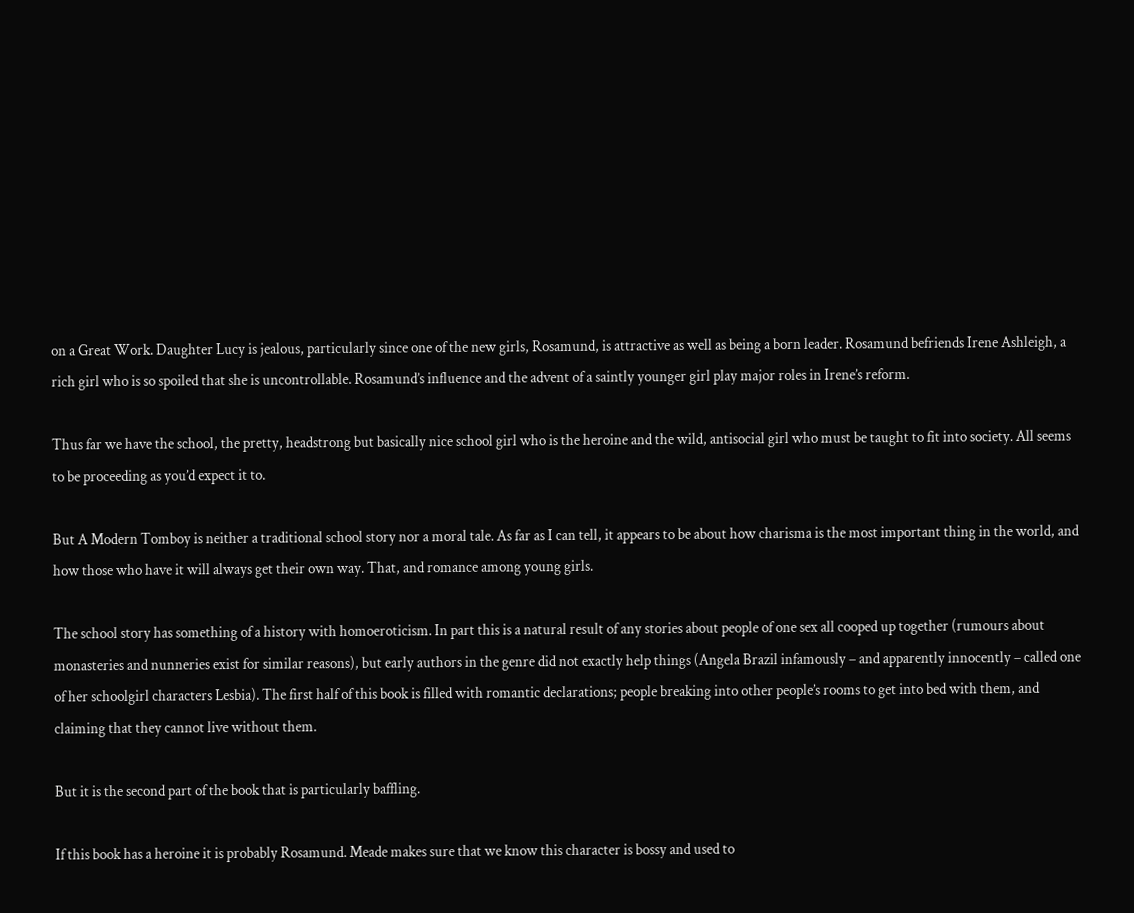on a Great Work. Daughter Lucy is jealous, particularly since one of the new girls, Rosamund, is attractive as well as being a born leader. Rosamund befriends Irene Ashleigh, a rich girl who is so spoiled that she is uncontrollable. Rosamund’s influence and the advent of a saintly younger girl play major roles in Irene’s reform.

Thus far we have the school, the pretty, headstrong but basically nice school girl who is the heroine and the wild, antisocial girl who must be taught to fit into society. All seems to be proceeding as you’d expect it to.

But A Modern Tomboy is neither a traditional school story nor a moral tale. As far as I can tell, it appears to be about how charisma is the most important thing in the world, and how those who have it will always get their own way. That, and romance among young girls.

The school story has something of a history with homoeroticism. In part this is a natural result of any stories about people of one sex all cooped up together (rumours about monasteries and nunneries exist for similar reasons), but early authors in the genre did not exactly help things (Angela Brazil infamously – and apparently innocently – called one of her schoolgirl characters Lesbia). The first half of this book is filled with romantic declarations; people breaking into other people’s rooms to get into bed with them, and claiming that they cannot live without them.

But it is the second part of the book that is particularly baffling.

If this book has a heroine it is probably Rosamund. Meade makes sure that we know this character is bossy and used to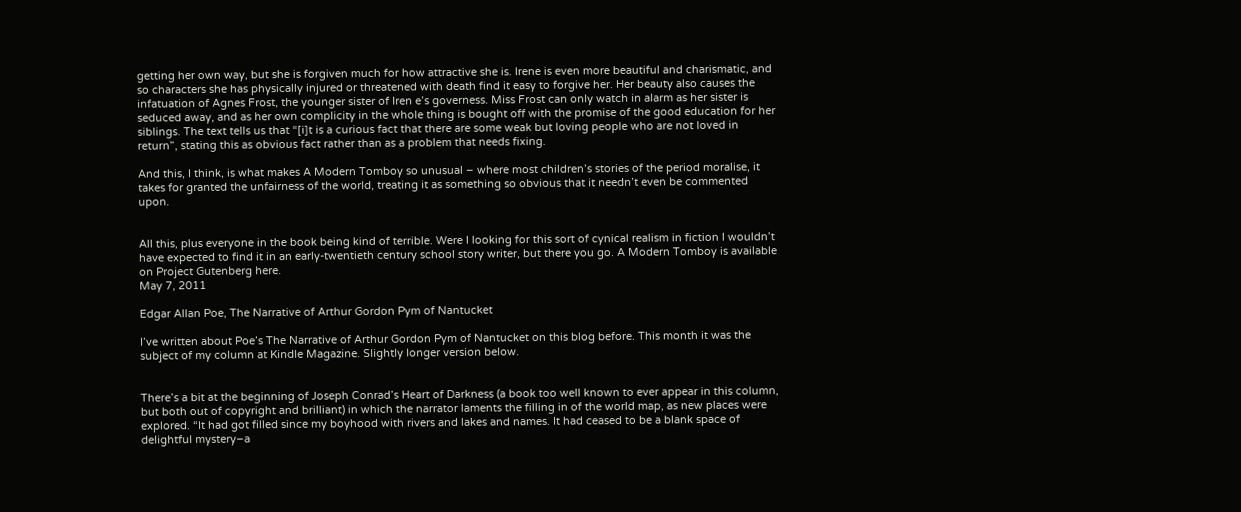getting her own way, but she is forgiven much for how attractive she is. Irene is even more beautiful and charismatic, and so characters she has physically injured or threatened with death find it easy to forgive her. Her beauty also causes the infatuation of Agnes Frost, the younger sister of Iren e’s governess. Miss Frost can only watch in alarm as her sister is seduced away, and as her own complicity in the whole thing is bought off with the promise of the good education for her siblings. The text tells us that “[i]t is a curious fact that there are some weak but loving people who are not loved in return”, stating this as obvious fact rather than as a problem that needs fixing.

And this, I think, is what makes A Modern Tomboy so unusual – where most children’s stories of the period moralise, it takes for granted the unfairness of the world, treating it as something so obvious that it needn’t even be commented upon.


All this, plus everyone in the book being kind of terrible. Were I looking for this sort of cynical realism in fiction I wouldn’t have expected to find it in an early-twentieth century school story writer, but there you go. A Modern Tomboy is available on Project Gutenberg here.
May 7, 2011

Edgar Allan Poe, The Narrative of Arthur Gordon Pym of Nantucket

I’ve written about Poe’s The Narrative of Arthur Gordon Pym of Nantucket on this blog before. This month it was the subject of my column at Kindle Magazine. Slightly longer version below.


There’s a bit at the beginning of Joseph Conrad’s Heart of Darkness (a book too well known to ever appear in this column, but both out of copyright and brilliant) in which the narrator laments the filling in of the world map, as new places were explored. “It had got filled since my boyhood with rivers and lakes and names. It had ceased to be a blank space of delightful mystery–a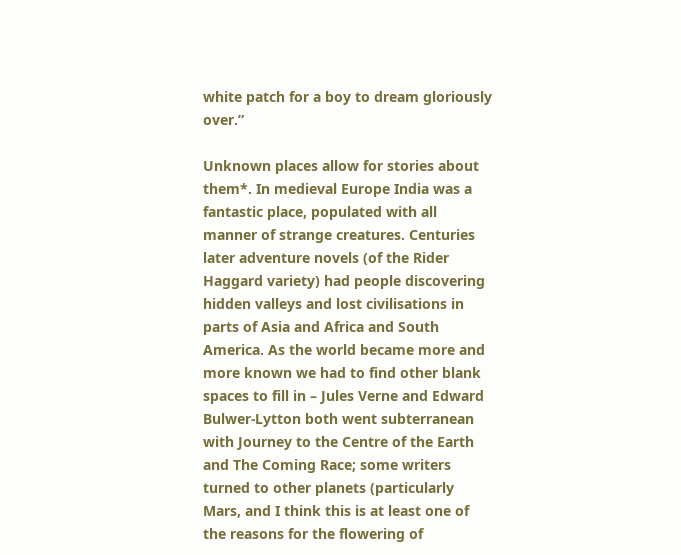white patch for a boy to dream gloriously over.”

Unknown places allow for stories about them*. In medieval Europe India was a fantastic place, populated with all manner of strange creatures. Centuries later adventure novels (of the Rider Haggard variety) had people discovering hidden valleys and lost civilisations in parts of Asia and Africa and South America. As the world became more and more known we had to find other blank spaces to fill in – Jules Verne and Edward Bulwer-Lytton both went subterranean with Journey to the Centre of the Earth and The Coming Race; some writers turned to other planets (particularly Mars, and I think this is at least one of the reasons for the flowering of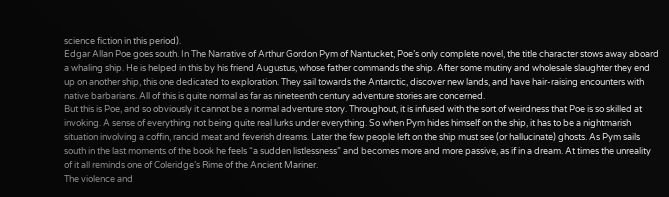science fiction in this period).
Edgar Allan Poe goes south. In The Narrative of Arthur Gordon Pym of Nantucket, Poe’s only complete novel, the title character stows away aboard a whaling ship. He is helped in this by his friend Augustus, whose father commands the ship. After some mutiny and wholesale slaughter they end up on another ship, this one dedicated to exploration. They sail towards the Antarctic, discover new lands, and have hair-raising encounters with native barbarians. All of this is quite normal as far as nineteenth century adventure stories are concerned.
But this is Poe, and so obviously it cannot be a normal adventure story. Throughout, it is infused with the sort of weirdness that Poe is so skilled at invoking. A sense of everything not being quite real lurks under everything. So when Pym hides himself on the ship, it has to be a nightmarish situation involving a coffin, rancid meat and feverish dreams. Later the few people left on the ship must see (or hallucinate) ghosts. As Pym sails south in the last moments of the book he feels “a sudden listlessness” and becomes more and more passive, as if in a dream. At times the unreality of it all reminds one of Coleridge’s Rime of the Ancient Mariner.
The violence and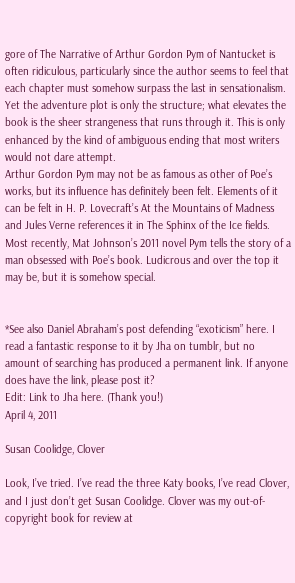gore of The Narrative of Arthur Gordon Pym of Nantucket is often ridiculous, particularly since the author seems to feel that each chapter must somehow surpass the last in sensationalism. Yet the adventure plot is only the structure; what elevates the book is the sheer strangeness that runs through it. This is only enhanced by the kind of ambiguous ending that most writers would not dare attempt.
Arthur Gordon Pym may not be as famous as other of Poe’s works, but its influence has definitely been felt. Elements of it can be felt in H. P. Lovecraft’s At the Mountains of Madness and Jules Verne references it in The Sphinx of the Ice fields. Most recently, Mat Johnson’s 2011 novel Pym tells the story of a man obsessed with Poe’s book. Ludicrous and over the top it may be, but it is somehow special.


*See also Daniel Abraham’s post defending “exoticism” here. I read a fantastic response to it by Jha on tumblr, but no amount of searching has produced a permanent link. If anyone does have the link, please post it?
Edit: Link to Jha here. (Thank you!)
April 4, 2011

Susan Coolidge, Clover

Look, I’ve tried. I’ve read the three Katy books, I’ve read Clover, and I just don’t get Susan Coolidge. Clover was my out-of-copyright book for review at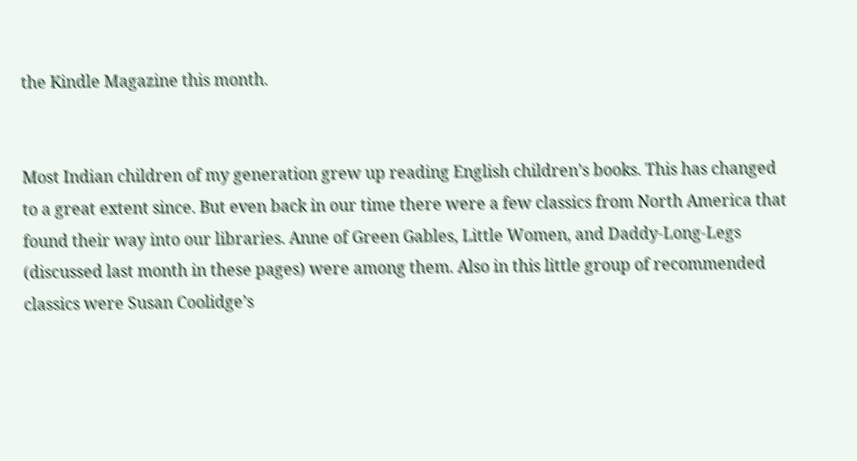the Kindle Magazine this month.


Most Indian children of my generation grew up reading English children’s books. This has changed to a great extent since. But even back in our time there were a few classics from North America that found their way into our libraries. Anne of Green Gables, Little Women, and Daddy-Long-Legs (discussed last month in these pages) were among them. Also in this little group of recommended classics were Susan Coolidge’s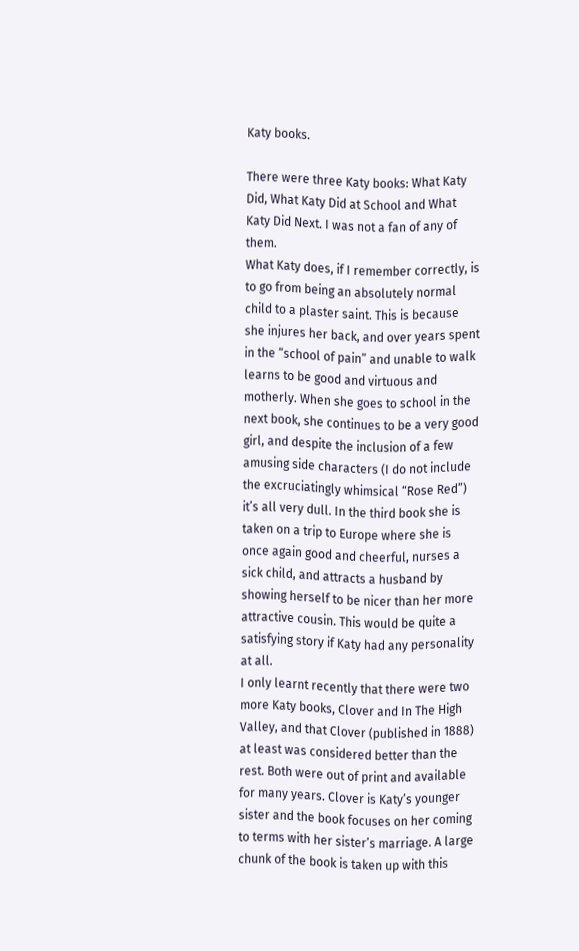Katy books.

There were three Katy books: What Katy Did, What Katy Did at School and What Katy Did Next. I was not a fan of any of them.
What Katy does, if I remember correctly, is to go from being an absolutely normal child to a plaster saint. This is because she injures her back, and over years spent in the “school of pain” and unable to walk learns to be good and virtuous and motherly. When she goes to school in the next book, she continues to be a very good girl, and despite the inclusion of a few amusing side characters (I do not include the excruciatingly whimsical “Rose Red”) it’s all very dull. In the third book she is taken on a trip to Europe where she is once again good and cheerful, nurses a sick child, and attracts a husband by showing herself to be nicer than her more attractive cousin. This would be quite a satisfying story if Katy had any personality at all.
I only learnt recently that there were two more Katy books, Clover and In The High Valley, and that Clover (published in 1888) at least was considered better than the rest. Both were out of print and available for many years. Clover is Katy’s younger sister and the book focuses on her coming to terms with her sister’s marriage. A large chunk of the book is taken up with this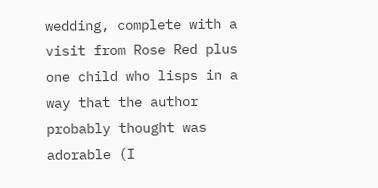wedding, complete with a visit from Rose Red plus one child who lisps in a way that the author probably thought was adorable (I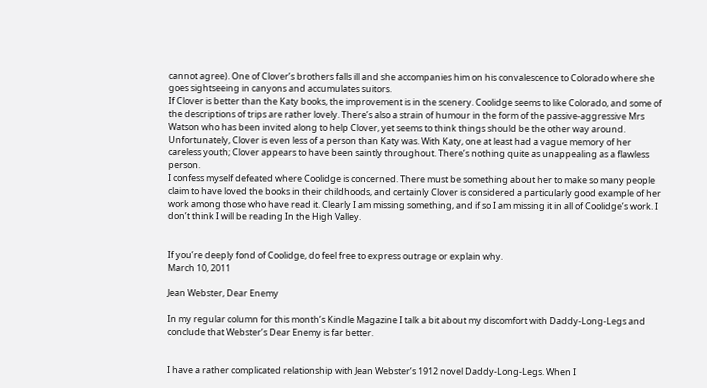cannot agree). One of Clover’s brothers falls ill and she accompanies him on his convalescence to Colorado where she goes sightseeing in canyons and accumulates suitors.
If Clover is better than the Katy books, the improvement is in the scenery. Coolidge seems to like Colorado, and some of the descriptions of trips are rather lovely. There’s also a strain of humour in the form of the passive-aggressive Mrs Watson who has been invited along to help Clover, yet seems to think things should be the other way around.
Unfortunately, Clover is even less of a person than Katy was. With Katy, one at least had a vague memory of her careless youth; Clover appears to have been saintly throughout. There’s nothing quite as unappealing as a flawless person.
I confess myself defeated where Coolidge is concerned. There must be something about her to make so many people claim to have loved the books in their childhoods, and certainly Clover is considered a particularly good example of her work among those who have read it. Clearly I am missing something, and if so I am missing it in all of Coolidge’s work. I don’t think I will be reading In the High Valley.


If you’re deeply fond of Coolidge, do feel free to express outrage or explain why.
March 10, 2011

Jean Webster, Dear Enemy

In my regular column for this month’s Kindle Magazine I talk a bit about my discomfort with Daddy-Long-Legs and conclude that Webster’s Dear Enemy is far better.


I have a rather complicated relationship with Jean Webster’s 1912 novel Daddy-Long-Legs. When I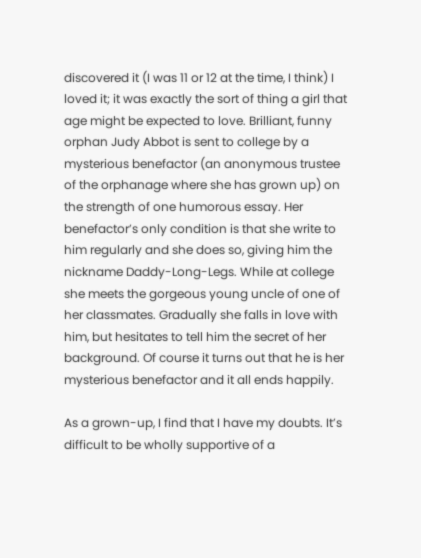discovered it (I was 11 or 12 at the time, I think) I loved it; it was exactly the sort of thing a girl that age might be expected to love. Brilliant, funny orphan Judy Abbot is sent to college by a mysterious benefactor (an anonymous trustee of the orphanage where she has grown up) on the strength of one humorous essay. Her benefactor’s only condition is that she write to him regularly and she does so, giving him the nickname Daddy-Long-Legs. While at college she meets the gorgeous young uncle of one of her classmates. Gradually she falls in love with him, but hesitates to tell him the secret of her background. Of course it turns out that he is her mysterious benefactor and it all ends happily.

As a grown-up, I find that I have my doubts. It’s difficult to be wholly supportive of a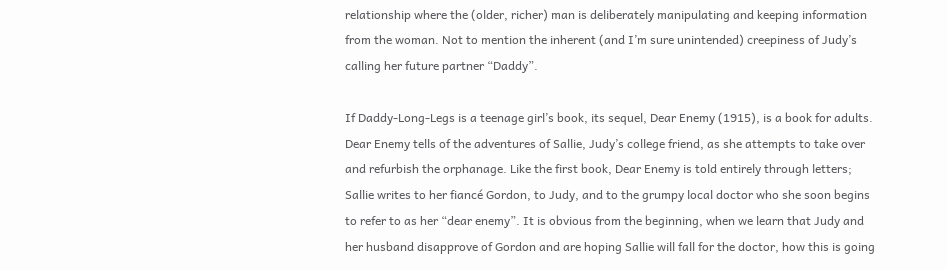relationship where the (older, richer) man is deliberately manipulating and keeping information from the woman. Not to mention the inherent (and I’m sure unintended) creepiness of Judy’s calling her future partner “Daddy”.

If Daddy-Long-Legs is a teenage girl’s book, its sequel, Dear Enemy (1915), is a book for adults. Dear Enemy tells of the adventures of Sallie, Judy’s college friend, as she attempts to take over and refurbish the orphanage. Like the first book, Dear Enemy is told entirely through letters; Sallie writes to her fiancé Gordon, to Judy, and to the grumpy local doctor who she soon begins to refer to as her “dear enemy”. It is obvious from the beginning, when we learn that Judy and her husband disapprove of Gordon and are hoping Sallie will fall for the doctor, how this is going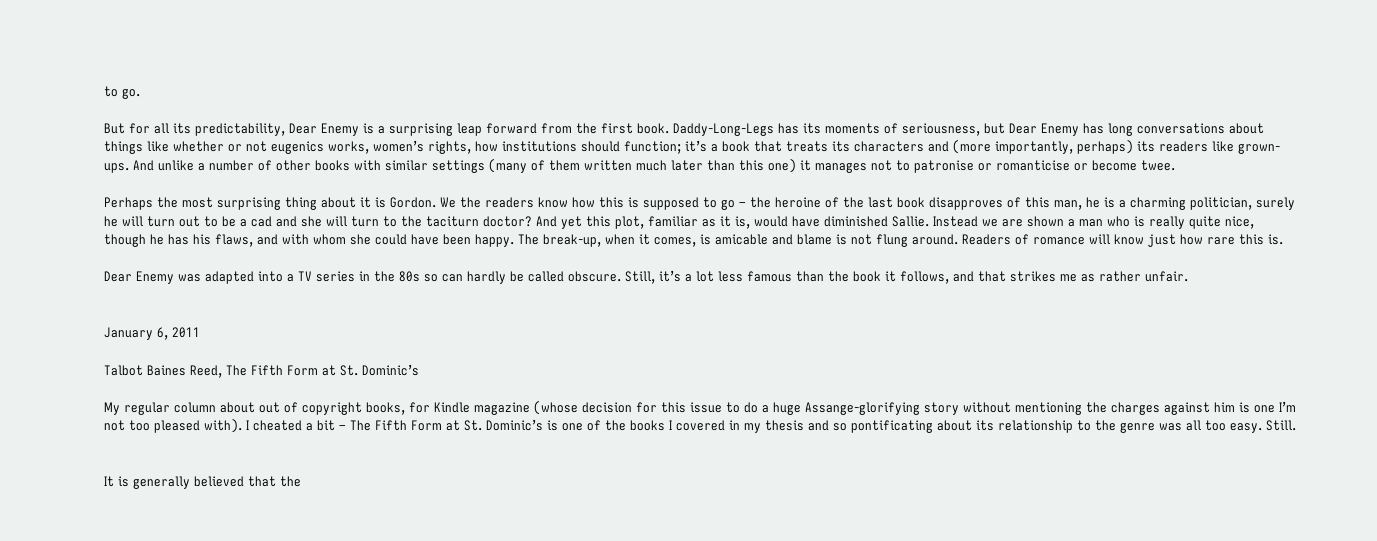to go.

But for all its predictability, Dear Enemy is a surprising leap forward from the first book. Daddy-Long-Legs has its moments of seriousness, but Dear Enemy has long conversations about things like whether or not eugenics works, women’s rights, how institutions should function; it’s a book that treats its characters and (more importantly, perhaps) its readers like grown-ups. And unlike a number of other books with similar settings (many of them written much later than this one) it manages not to patronise or romanticise or become twee.

Perhaps the most surprising thing about it is Gordon. We the readers know how this is supposed to go – the heroine of the last book disapproves of this man, he is a charming politician, surely he will turn out to be a cad and she will turn to the taciturn doctor? And yet this plot, familiar as it is, would have diminished Sallie. Instead we are shown a man who is really quite nice, though he has his flaws, and with whom she could have been happy. The break-up, when it comes, is amicable and blame is not flung around. Readers of romance will know just how rare this is.

Dear Enemy was adapted into a TV series in the 80s so can hardly be called obscure. Still, it’s a lot less famous than the book it follows, and that strikes me as rather unfair.


January 6, 2011

Talbot Baines Reed, The Fifth Form at St. Dominic’s

My regular column about out of copyright books, for Kindle magazine (whose decision for this issue to do a huge Assange-glorifying story without mentioning the charges against him is one I’m not too pleased with). I cheated a bit – The Fifth Form at St. Dominic’s is one of the books I covered in my thesis and so pontificating about its relationship to the genre was all too easy. Still.


It is generally believed that the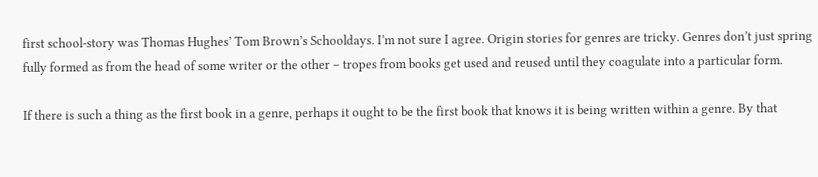first school-story was Thomas Hughes’ Tom Brown’s Schooldays. I’m not sure I agree. Origin stories for genres are tricky. Genres don’t just spring fully formed as from the head of some writer or the other – tropes from books get used and reused until they coagulate into a particular form.

If there is such a thing as the first book in a genre, perhaps it ought to be the first book that knows it is being written within a genre. By that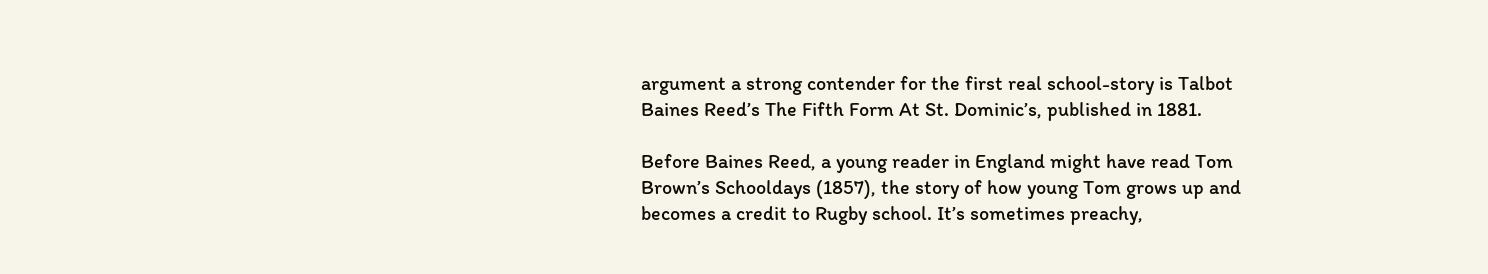argument a strong contender for the first real school-story is Talbot Baines Reed’s The Fifth Form At St. Dominic’s, published in 1881.

Before Baines Reed, a young reader in England might have read Tom Brown’s Schooldays (1857), the story of how young Tom grows up and becomes a credit to Rugby school. It’s sometimes preachy,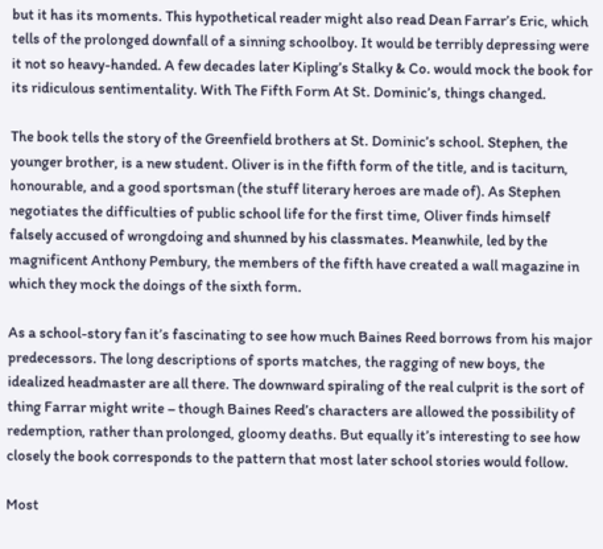but it has its moments. This hypothetical reader might also read Dean Farrar’s Eric, which tells of the prolonged downfall of a sinning schoolboy. It would be terribly depressing were it not so heavy-handed. A few decades later Kipling’s Stalky & Co. would mock the book for its ridiculous sentimentality. With The Fifth Form At St. Dominic’s, things changed.

The book tells the story of the Greenfield brothers at St. Dominic’s school. Stephen, the younger brother, is a new student. Oliver is in the fifth form of the title, and is taciturn, honourable, and a good sportsman (the stuff literary heroes are made of). As Stephen negotiates the difficulties of public school life for the first time, Oliver finds himself falsely accused of wrongdoing and shunned by his classmates. Meanwhile, led by the magnificent Anthony Pembury, the members of the fifth have created a wall magazine in which they mock the doings of the sixth form.

As a school-story fan it’s fascinating to see how much Baines Reed borrows from his major predecessors. The long descriptions of sports matches, the ragging of new boys, the idealized headmaster are all there. The downward spiraling of the real culprit is the sort of thing Farrar might write – though Baines Reed’s characters are allowed the possibility of redemption, rather than prolonged, gloomy deaths. But equally it’s interesting to see how closely the book corresponds to the pattern that most later school stories would follow.

Most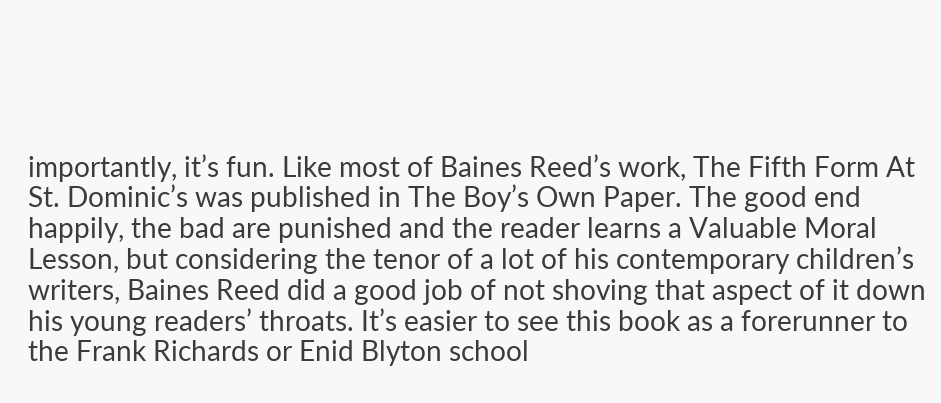importantly, it’s fun. Like most of Baines Reed’s work, The Fifth Form At St. Dominic’s was published in The Boy’s Own Paper. The good end happily, the bad are punished and the reader learns a Valuable Moral Lesson, but considering the tenor of a lot of his contemporary children’s writers, Baines Reed did a good job of not shoving that aspect of it down his young readers’ throats. It’s easier to see this book as a forerunner to the Frank Richards or Enid Blyton school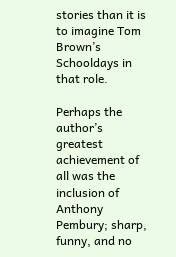stories than it is to imagine Tom Brown’s Schooldays in that role.

Perhaps the author’s greatest achievement of all was the inclusion of Anthony Pembury; sharp, funny, and no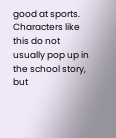good at sports. Characters like this do not usually pop up in the school story, but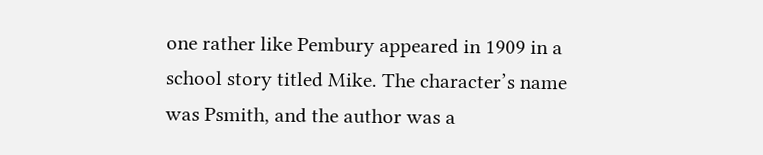one rather like Pembury appeared in 1909 in a school story titled Mike. The character’s name was Psmith, and the author was a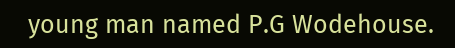young man named P.G Wodehouse.